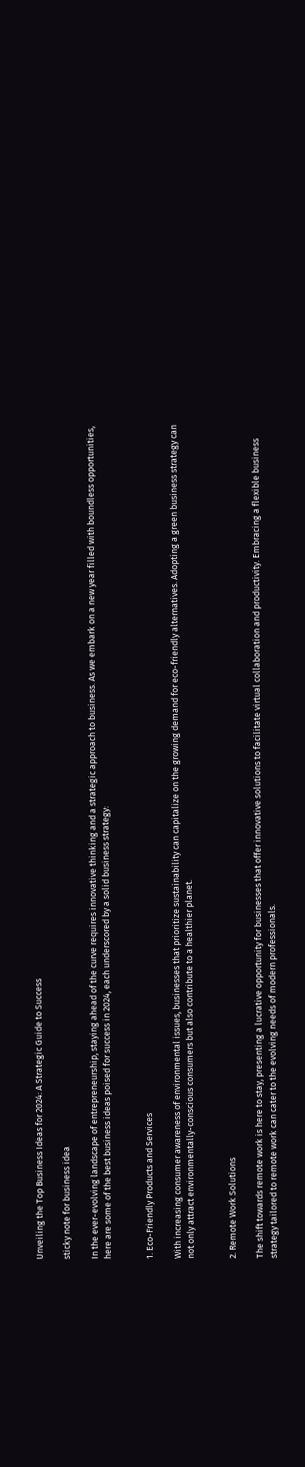Unveiling the Top Business Ideas for 2024: A Strategic Guide to Success

sticky note for business idea

In the ever-evolving landscape of entrepreneurship, staying ahead of the curve requires innovative thinking and a strategic approach to business. As we embark on a new year filled with boundless opportunities, here are some of the best business ideas poised for success in 2024, each underscored by a solid business strategy:


1. Eco-Friendly Products and Services

With increasing consumer awareness of environmental issues, businesses that prioritize sustainability can capitalize on the growing demand for eco-friendly alternatives. Adopting a green business strategy can not only attract environmentally-conscious consumers but also contribute to a healthier planet.


2. Remote Work Solutions

The shift towards remote work is here to stay, presenting a lucrative opportunity for businesses that offer innovative solutions to facilitate virtual collaboration and productivity. Embracing a flexible business strategy tailored to remote work can cater to the evolving needs of modern professionals.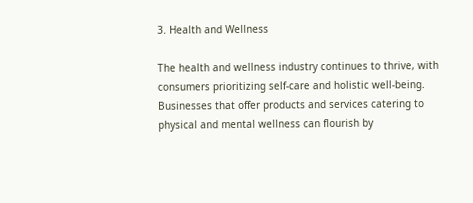3. Health and Wellness

The health and wellness industry continues to thrive, with consumers prioritizing self-care and holistic well-being. Businesses that offer products and services catering to physical and mental wellness can flourish by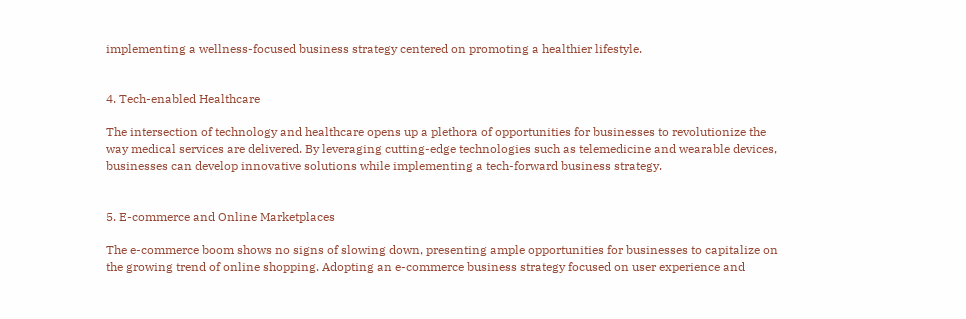implementing a wellness-focused business strategy centered on promoting a healthier lifestyle.


4. Tech-enabled Healthcare

The intersection of technology and healthcare opens up a plethora of opportunities for businesses to revolutionize the way medical services are delivered. By leveraging cutting-edge technologies such as telemedicine and wearable devices, businesses can develop innovative solutions while implementing a tech-forward business strategy.


5. E-commerce and Online Marketplaces

The e-commerce boom shows no signs of slowing down, presenting ample opportunities for businesses to capitalize on the growing trend of online shopping. Adopting an e-commerce business strategy focused on user experience and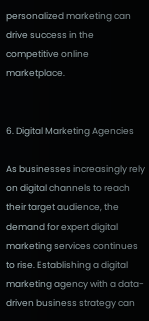personalized marketing can drive success in the competitive online marketplace.


6. Digital Marketing Agencies

As businesses increasingly rely on digital channels to reach their target audience, the demand for expert digital marketing services continues to rise. Establishing a digital marketing agency with a data-driven business strategy can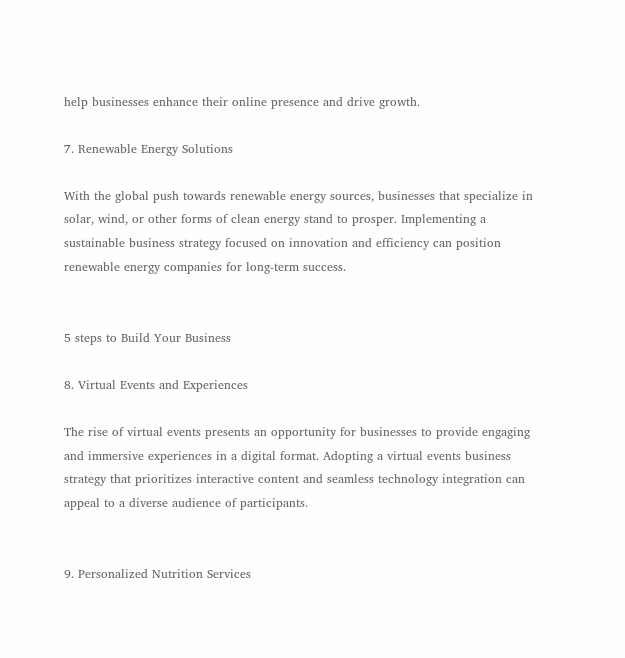help businesses enhance their online presence and drive growth.

7. Renewable Energy Solutions

With the global push towards renewable energy sources, businesses that specialize in solar, wind, or other forms of clean energy stand to prosper. Implementing a sustainable business strategy focused on innovation and efficiency can position renewable energy companies for long-term success.


5 steps to Build Your Business

8. Virtual Events and Experiences

The rise of virtual events presents an opportunity for businesses to provide engaging and immersive experiences in a digital format. Adopting a virtual events business strategy that prioritizes interactive content and seamless technology integration can appeal to a diverse audience of participants.


9. Personalized Nutrition Services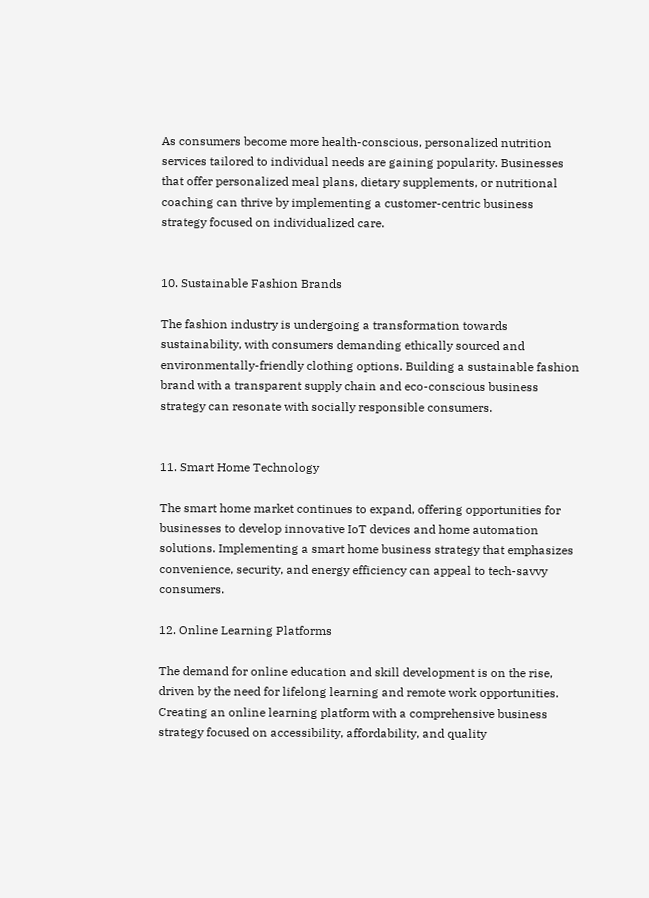As consumers become more health-conscious, personalized nutrition services tailored to individual needs are gaining popularity. Businesses that offer personalized meal plans, dietary supplements, or nutritional coaching can thrive by implementing a customer-centric business strategy focused on individualized care.


10. Sustainable Fashion Brands

The fashion industry is undergoing a transformation towards sustainability, with consumers demanding ethically sourced and environmentally-friendly clothing options. Building a sustainable fashion brand with a transparent supply chain and eco-conscious business strategy can resonate with socially responsible consumers.


11. Smart Home Technology

The smart home market continues to expand, offering opportunities for businesses to develop innovative IoT devices and home automation solutions. Implementing a smart home business strategy that emphasizes convenience, security, and energy efficiency can appeal to tech-savvy consumers.

12. Online Learning Platforms

The demand for online education and skill development is on the rise, driven by the need for lifelong learning and remote work opportunities. Creating an online learning platform with a comprehensive business strategy focused on accessibility, affordability, and quality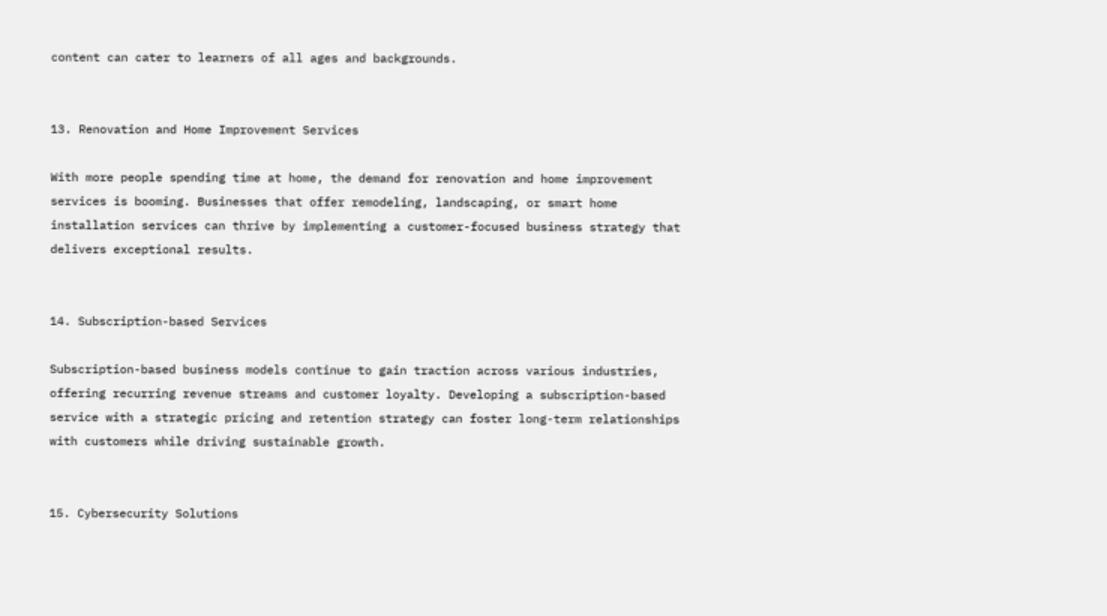content can cater to learners of all ages and backgrounds.


13. Renovation and Home Improvement Services

With more people spending time at home, the demand for renovation and home improvement services is booming. Businesses that offer remodeling, landscaping, or smart home installation services can thrive by implementing a customer-focused business strategy that delivers exceptional results.


14. Subscription-based Services

Subscription-based business models continue to gain traction across various industries, offering recurring revenue streams and customer loyalty. Developing a subscription-based service with a strategic pricing and retention strategy can foster long-term relationships with customers while driving sustainable growth.


15. Cybersecurity Solutions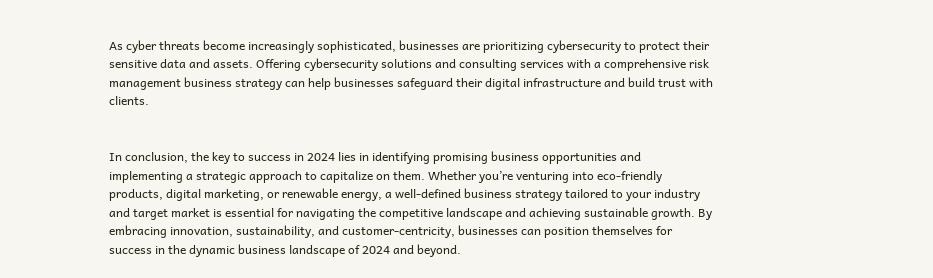As cyber threats become increasingly sophisticated, businesses are prioritizing cybersecurity to protect their sensitive data and assets. Offering cybersecurity solutions and consulting services with a comprehensive risk management business strategy can help businesses safeguard their digital infrastructure and build trust with clients.


In conclusion, the key to success in 2024 lies in identifying promising business opportunities and implementing a strategic approach to capitalize on them. Whether you’re venturing into eco-friendly products, digital marketing, or renewable energy, a well-defined business strategy tailored to your industry and target market is essential for navigating the competitive landscape and achieving sustainable growth. By embracing innovation, sustainability, and customer-centricity, businesses can position themselves for success in the dynamic business landscape of 2024 and beyond.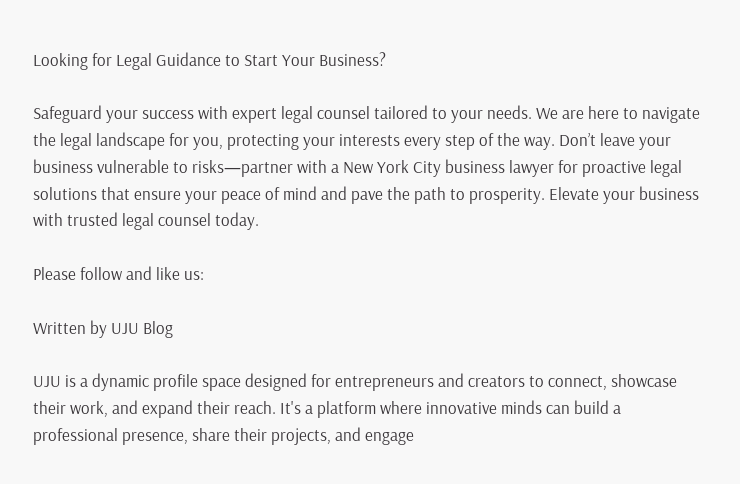Looking for Legal Guidance to Start Your Business?

Safeguard your success with expert legal counsel tailored to your needs. We are here to navigate the legal landscape for you, protecting your interests every step of the way. Don’t leave your business vulnerable to risks—partner with a New York City business lawyer for proactive legal solutions that ensure your peace of mind and pave the path to prosperity. Elevate your business with trusted legal counsel today.

Please follow and like us:

Written by UJU Blog

UJU is a dynamic profile space designed for entrepreneurs and creators to connect, showcase their work, and expand their reach. It's a platform where innovative minds can build a professional presence, share their projects, and engage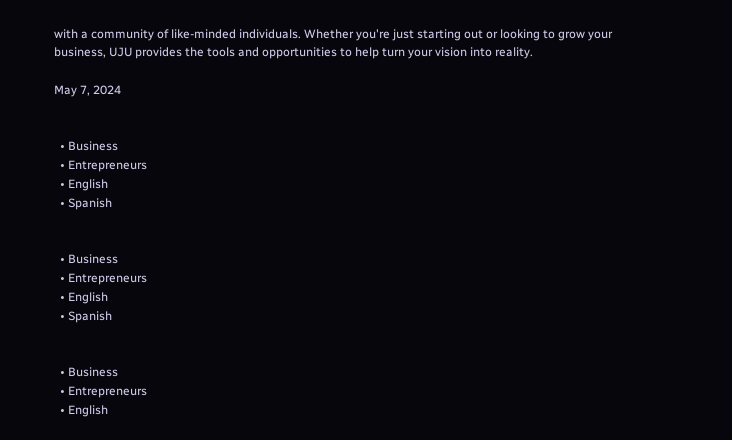with a community of like-minded individuals. Whether you're just starting out or looking to grow your business, UJU provides the tools and opportunities to help turn your vision into reality.

May 7, 2024


  • Business
  • Entrepreneurs
  • English
  • Spanish


  • Business
  • Entrepreneurs
  • English
  • Spanish


  • Business
  • Entrepreneurs
  • English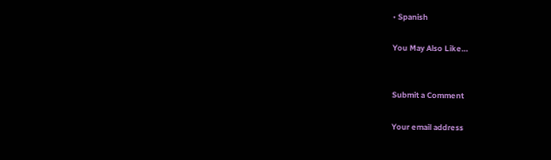• Spanish

You May Also Like…


Submit a Comment

Your email address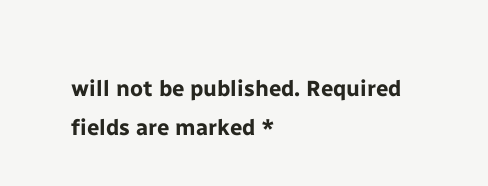will not be published. Required fields are marked *